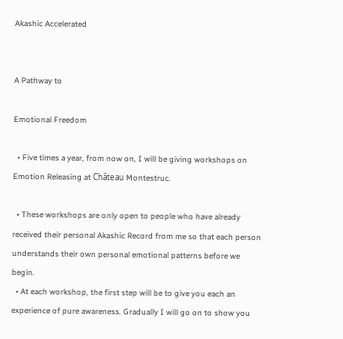Akashic Accelerated


A Pathway to

Emotional Freedom

  • Five times a year, from now on, I will be giving workshops on Emotion Releasing at Château Montestruc.

  • These workshops are only open to people who have already received their personal Akashic Record from me so that each person understands their own personal emotional patterns before we begin.
  • At each workshop, the first step will be to give you each an experience of pure awareness. Gradually I will go on to show you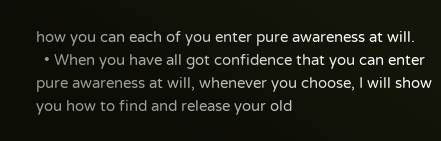how you can each of you enter pure awareness at will.
  • When you have all got confidence that you can enter pure awareness at will, whenever you choose, I will show you how to find and release your old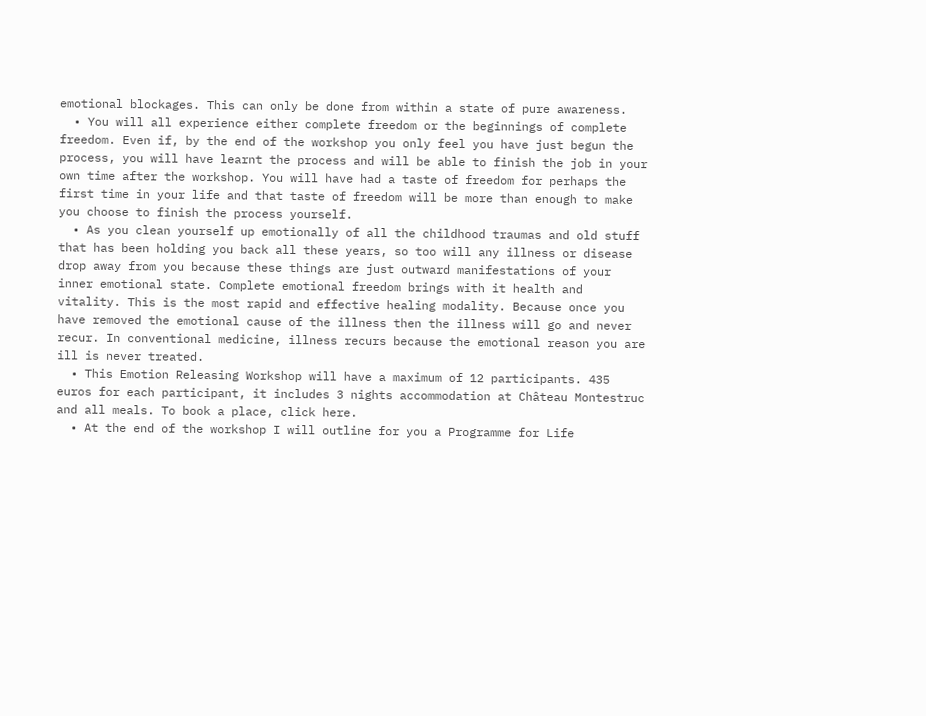emotional blockages. This can only be done from within a state of pure awareness.
  • You will all experience either complete freedom or the beginnings of complete freedom. Even if, by the end of the workshop you only feel you have just begun the process, you will have learnt the process and will be able to finish the job in your own time after the workshop. You will have had a taste of freedom for perhaps the first time in your life and that taste of freedom will be more than enough to make you choose to finish the process yourself.
  • As you clean yourself up emotionally of all the childhood traumas and old stuff that has been holding you back all these years, so too will any illness or disease drop away from you because these things are just outward manifestations of your inner emotional state. Complete emotional freedom brings with it health and vitality. This is the most rapid and effective healing modality. Because once you have removed the emotional cause of the illness then the illness will go and never recur. In conventional medicine, illness recurs because the emotional reason you are ill is never treated.
  • This Emotion Releasing Workshop will have a maximum of 12 participants. 435 euros for each participant, it includes 3 nights accommodation at Château Montestruc and all meals. To book a place, click here.
  • At the end of the workshop I will outline for you a Programme for Life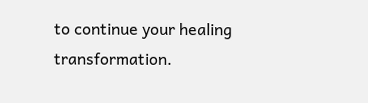to continue your healing transformation.